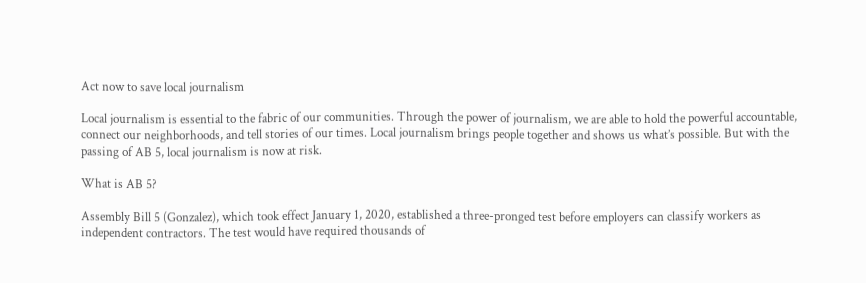Act now to save local journalism

Local journalism is essential to the fabric of our communities. Through the power of journalism, we are able to hold the powerful accountable, connect our neighborhoods, and tell stories of our times. Local journalism brings people together and shows us what’s possible. But with the passing of AB 5, local journalism is now at risk.

What is AB 5?

Assembly Bill 5 (Gonzalez), which took effect January 1, 2020, established a three-pronged test before employers can classify workers as independent contractors. The test would have required thousands of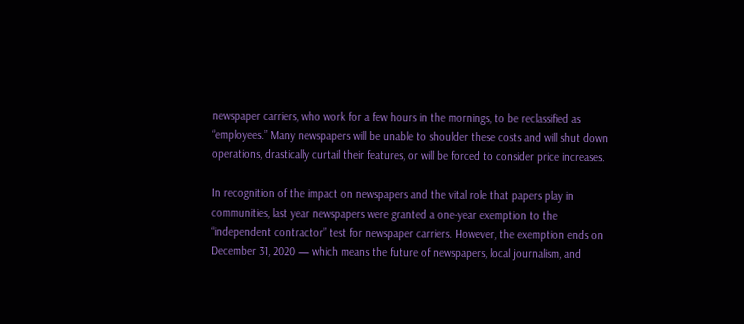newspaper carriers, who work for a few hours in the mornings, to be reclassified as “employees.” Many newspapers will be unable to shoulder these costs and will shut down operations, drastically curtail their features, or will be forced to consider price increases.

In recognition of the impact on newspapers and the vital role that papers play in communities, last year newspapers were granted a one-year exemption to the “independent contractor” test for newspaper carriers. However, the exemption ends on December 31, 2020 — which means the future of newspapers, local journalism, and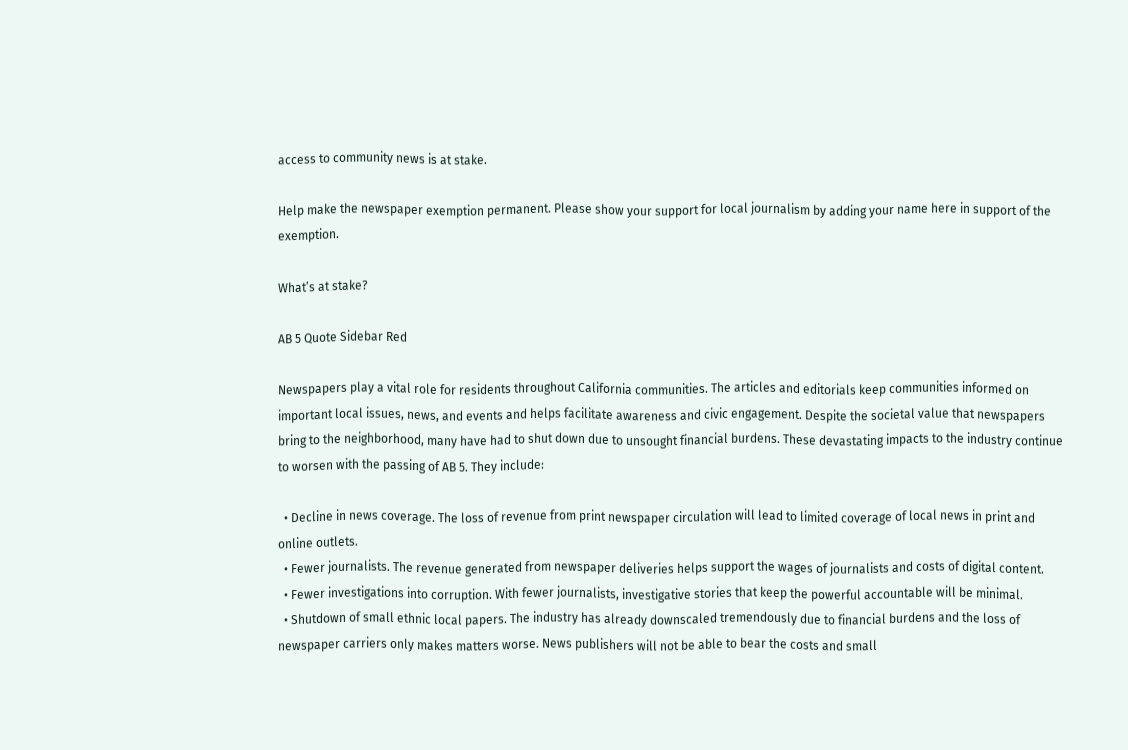access to community news is at stake.

Help make the newspaper exemption permanent. Please show your support for local journalism by adding your name here in support of the exemption.

What’s at stake?

AB 5 Quote Sidebar Red

Newspapers play a vital role for residents throughout California communities. The articles and editorials keep communities informed on important local issues, news, and events and helps facilitate awareness and civic engagement. Despite the societal value that newspapers bring to the neighborhood, many have had to shut down due to unsought financial burdens. These devastating impacts to the industry continue to worsen with the passing of AB 5. They include:

  • Decline in news coverage. The loss of revenue from print newspaper circulation will lead to limited coverage of local news in print and online outlets.
  • Fewer journalists. The revenue generated from newspaper deliveries helps support the wages of journalists and costs of digital content.
  • Fewer investigations into corruption. With fewer journalists, investigative stories that keep the powerful accountable will be minimal.
  • Shutdown of small ethnic local papers. The industry has already downscaled tremendously due to financial burdens and the loss of newspaper carriers only makes matters worse. News publishers will not be able to bear the costs and small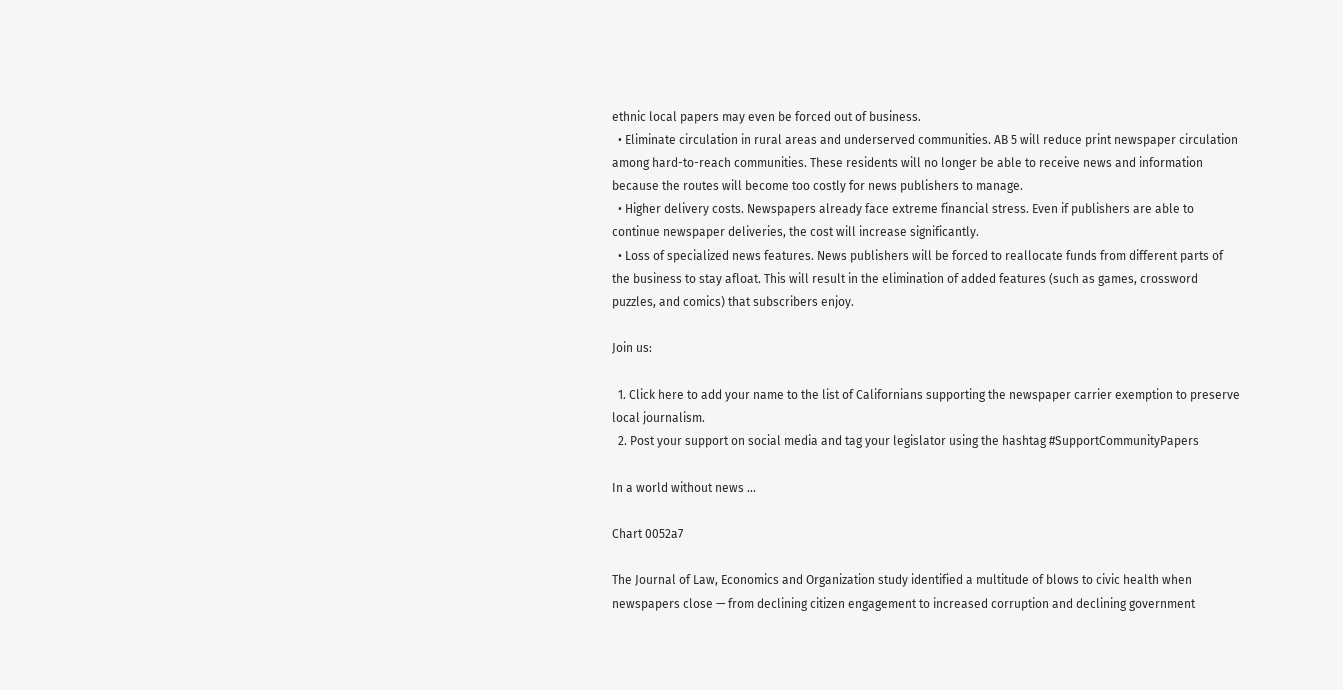ethnic local papers may even be forced out of business.
  • Eliminate circulation in rural areas and underserved communities. AB 5 will reduce print newspaper circulation among hard-to-reach communities. These residents will no longer be able to receive news and information because the routes will become too costly for news publishers to manage.
  • Higher delivery costs. Newspapers already face extreme financial stress. Even if publishers are able to continue newspaper deliveries, the cost will increase significantly.
  • Loss of specialized news features. News publishers will be forced to reallocate funds from different parts of the business to stay afloat. This will result in the elimination of added features (such as games, crossword puzzles, and comics) that subscribers enjoy.

Join us:

  1. Click here to add your name to the list of Californians supporting the newspaper carrier exemption to preserve local journalism.
  2. Post your support on social media and tag your legislator using the hashtag #SupportCommunityPapers

In a world without news ...

Chart 0052a7

The Journal of Law, Economics and Organization study identified a multitude of blows to civic health when newspapers close — from declining citizen engagement to increased corruption and declining government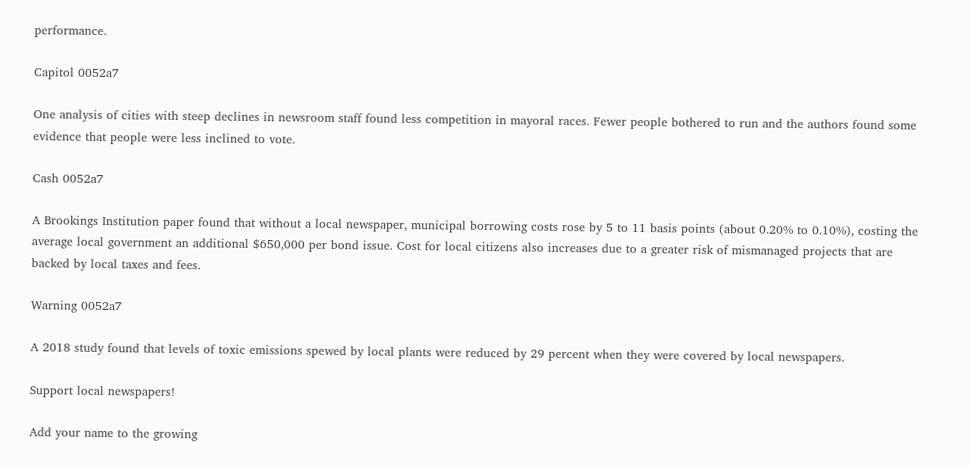performance.

Capitol 0052a7

One analysis of cities with steep declines in newsroom staff found less competition in mayoral races. Fewer people bothered to run and the authors found some evidence that people were less inclined to vote.

Cash 0052a7

A Brookings Institution paper found that without a local newspaper, municipal borrowing costs rose by 5 to 11 basis points (about 0.20% to 0.10%), costing the average local government an additional $650,000 per bond issue. Cost for local citizens also increases due to a greater risk of mismanaged projects that are backed by local taxes and fees.

Warning 0052a7

A 2018 study found that levels of toxic emissions spewed by local plants were reduced by 29 percent when they were covered by local newspapers.

Support local newspapers!

Add your name to the growing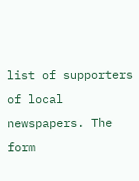list of supporters of local newspapers. The form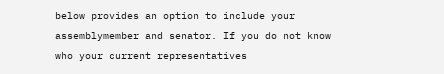below provides an option to include your assemblymember and senator. If you do not know who your current representatives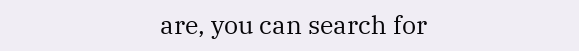are, you can search for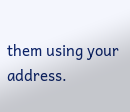them using your address.